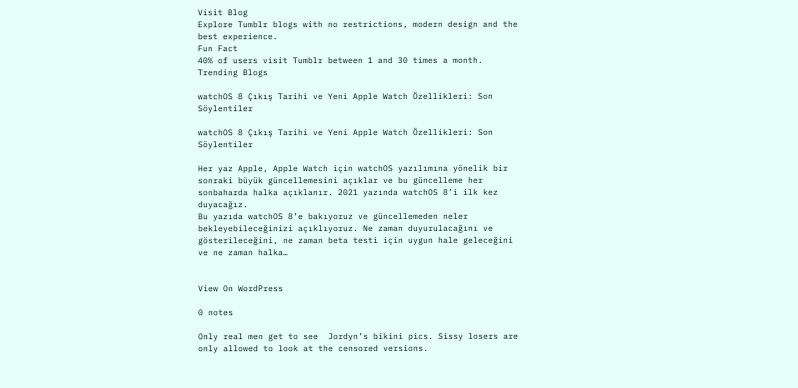Visit Blog
Explore Tumblr blogs with no restrictions, modern design and the best experience.
Fun Fact
40% of users visit Tumblr between 1 and 30 times a month.
Trending Blogs

watchOS 8 Çıkış Tarihi ve Yeni Apple Watch Özellikleri: Son Söylentiler

watchOS 8 Çıkış Tarihi ve Yeni Apple Watch Özellikleri: Son Söylentiler

Her yaz Apple, Apple Watch için watchOS yazılımına yönelik bir sonraki büyük güncellemesini açıklar ve bu güncelleme her sonbaharda halka açıklanır. 2021 yazında watchOS 8’i ilk kez duyacağız.
Bu yazıda watchOS 8’e bakıyoruz ve güncellemeden neler bekleyebileceğinizi açıklıyoruz. Ne zaman duyurulacağını ve gösterileceğini, ne zaman beta testi için uygun hale geleceğini ve ne zaman halka…


View On WordPress

0 notes

Only real men get to see  Jordyn’s bikini pics. Sissy losers are only allowed to look at the censored versions.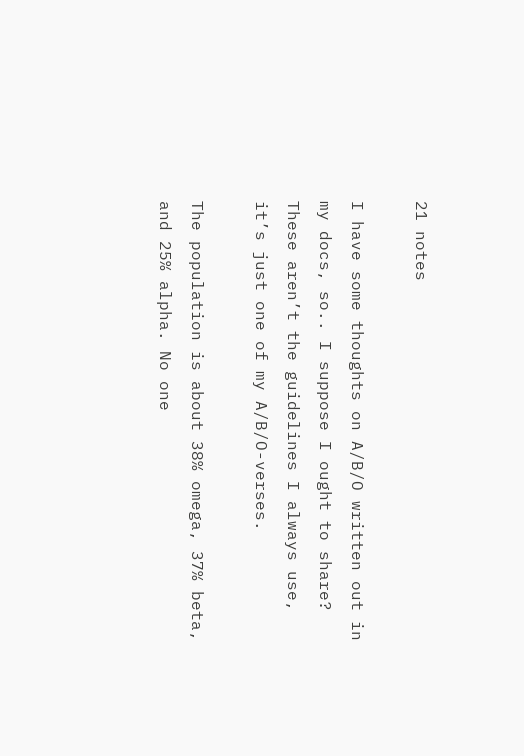21 notes

I have some thoughts on A/B/O written out in my docs, so.. I suppose I ought to share? These aren’t the guidelines I always use, it’s just one of my A/B/O-verses.

The population is about 38% omega, 37% beta, and 25% alpha. No one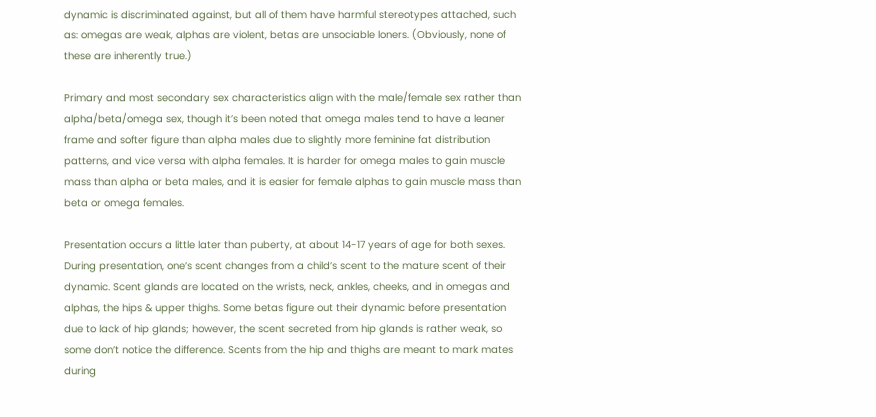dynamic is discriminated against, but all of them have harmful stereotypes attached, such as: omegas are weak, alphas are violent, betas are unsociable loners. (Obviously, none of these are inherently true.)

Primary and most secondary sex characteristics align with the male/female sex rather than alpha/beta/omega sex, though it’s been noted that omega males tend to have a leaner frame and softer figure than alpha males due to slightly more feminine fat distribution patterns, and vice versa with alpha females. It is harder for omega males to gain muscle mass than alpha or beta males, and it is easier for female alphas to gain muscle mass than beta or omega females.

Presentation occurs a little later than puberty, at about 14-17 years of age for both sexes. During presentation, one’s scent changes from a child’s scent to the mature scent of their dynamic. Scent glands are located on the wrists, neck, ankles, cheeks, and in omegas and alphas, the hips & upper thighs. Some betas figure out their dynamic before presentation due to lack of hip glands; however, the scent secreted from hip glands is rather weak, so some don’t notice the difference. Scents from the hip and thighs are meant to mark mates during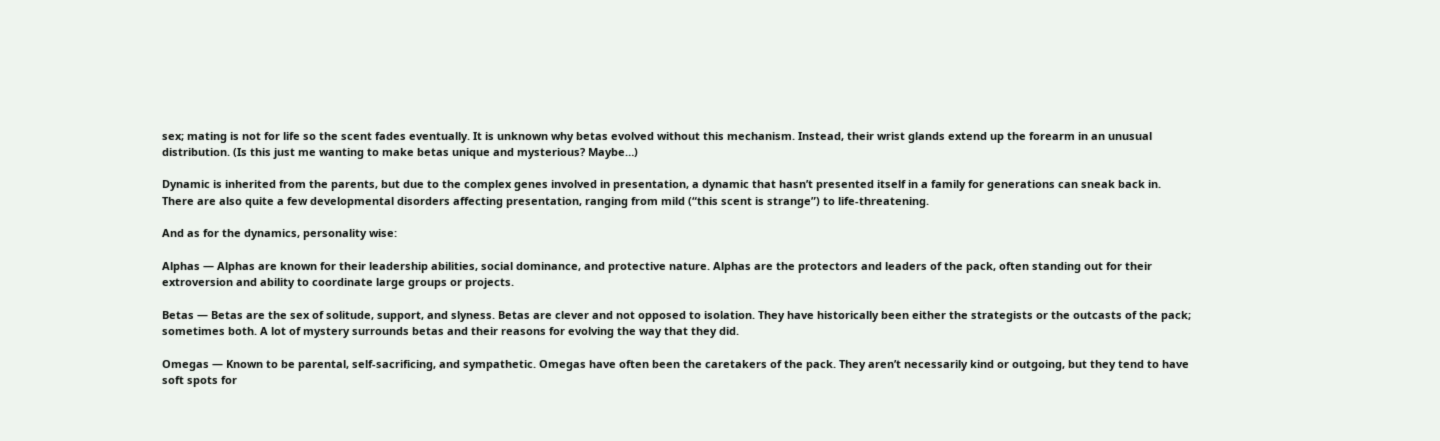sex; mating is not for life so the scent fades eventually. It is unknown why betas evolved without this mechanism. Instead, their wrist glands extend up the forearm in an unusual distribution. (Is this just me wanting to make betas unique and mysterious? Maybe…)

Dynamic is inherited from the parents, but due to the complex genes involved in presentation, a dynamic that hasn’t presented itself in a family for generations can sneak back in. There are also quite a few developmental disorders affecting presentation, ranging from mild (“this scent is strange”) to life-threatening.

And as for the dynamics, personality wise:

Alphas — Alphas are known for their leadership abilities, social dominance, and protective nature. Alphas are the protectors and leaders of the pack, often standing out for their extroversion and ability to coordinate large groups or projects.

Betas — Betas are the sex of solitude, support, and slyness. Betas are clever and not opposed to isolation. They have historically been either the strategists or the outcasts of the pack; sometimes both. A lot of mystery surrounds betas and their reasons for evolving the way that they did.

Omegas — Known to be parental, self-sacrificing, and sympathetic. Omegas have often been the caretakers of the pack. They aren’t necessarily kind or outgoing, but they tend to have soft spots for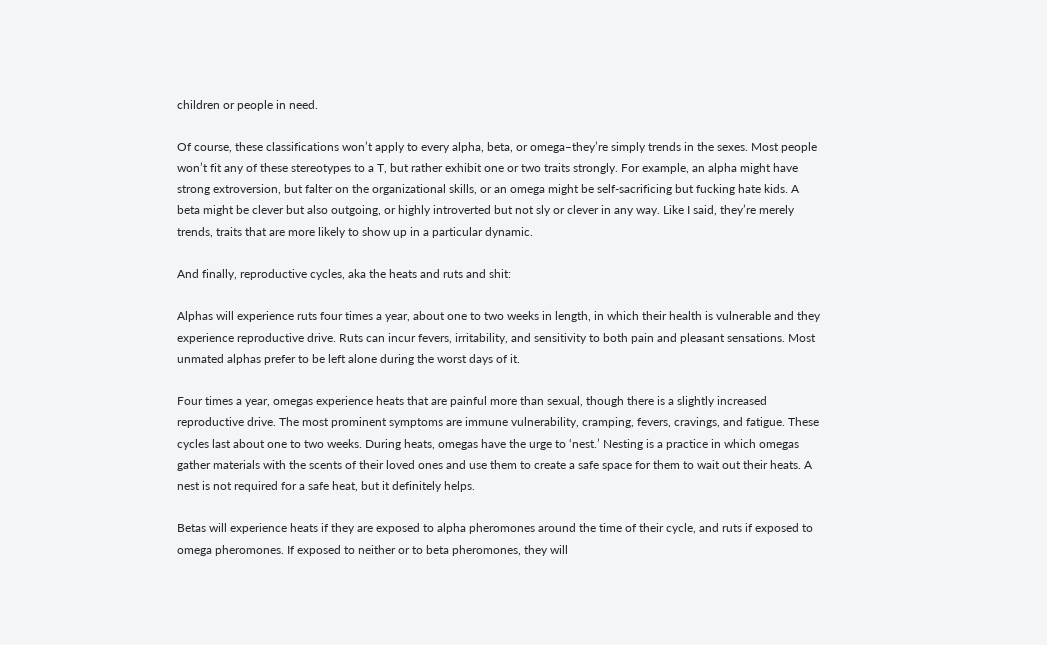children or people in need.

Of course, these classifications won’t apply to every alpha, beta, or omega–they’re simply trends in the sexes. Most people won’t fit any of these stereotypes to a T, but rather exhibit one or two traits strongly. For example, an alpha might have strong extroversion, but falter on the organizational skills, or an omega might be self-sacrificing but fucking hate kids. A beta might be clever but also outgoing, or highly introverted but not sly or clever in any way. Like I said, they’re merely trends, traits that are more likely to show up in a particular dynamic.

And finally, reproductive cycles, aka the heats and ruts and shit:

Alphas will experience ruts four times a year, about one to two weeks in length, in which their health is vulnerable and they experience reproductive drive. Ruts can incur fevers, irritability, and sensitivity to both pain and pleasant sensations. Most unmated alphas prefer to be left alone during the worst days of it.

Four times a year, omegas experience heats that are painful more than sexual, though there is a slightly increased reproductive drive. The most prominent symptoms are immune vulnerability, cramping, fevers, cravings, and fatigue. These cycles last about one to two weeks. During heats, omegas have the urge to ‘nest.’ Nesting is a practice in which omegas gather materials with the scents of their loved ones and use them to create a safe space for them to wait out their heats. A nest is not required for a safe heat, but it definitely helps.

Betas will experience heats if they are exposed to alpha pheromones around the time of their cycle, and ruts if exposed to omega pheromones. If exposed to neither or to beta pheromones, they will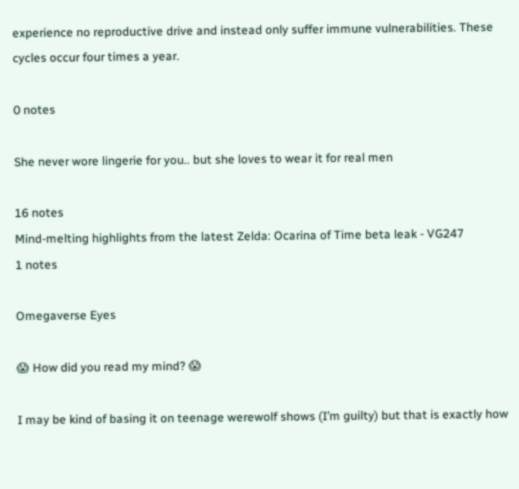experience no reproductive drive and instead only suffer immune vulnerabilities. These cycles occur four times a year.

0 notes

She never wore lingerie for you.. but she loves to wear it for real men

16 notes
Mind-melting highlights from the latest Zelda: Ocarina of Time beta leak - VG247
1 notes

Omegaverse Eyes

😱 How did you read my mind? 😱

I may be kind of basing it on teenage werewolf shows (I’m guilty) but that is exactly how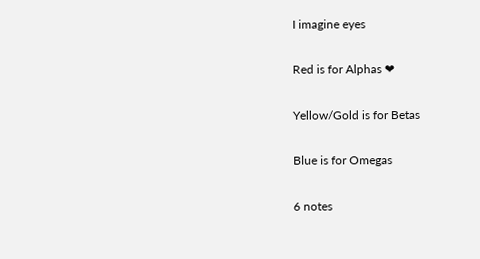I imagine eyes

Red is for Alphas ❤

Yellow/Gold is for Betas

Blue is for Omegas

6 notes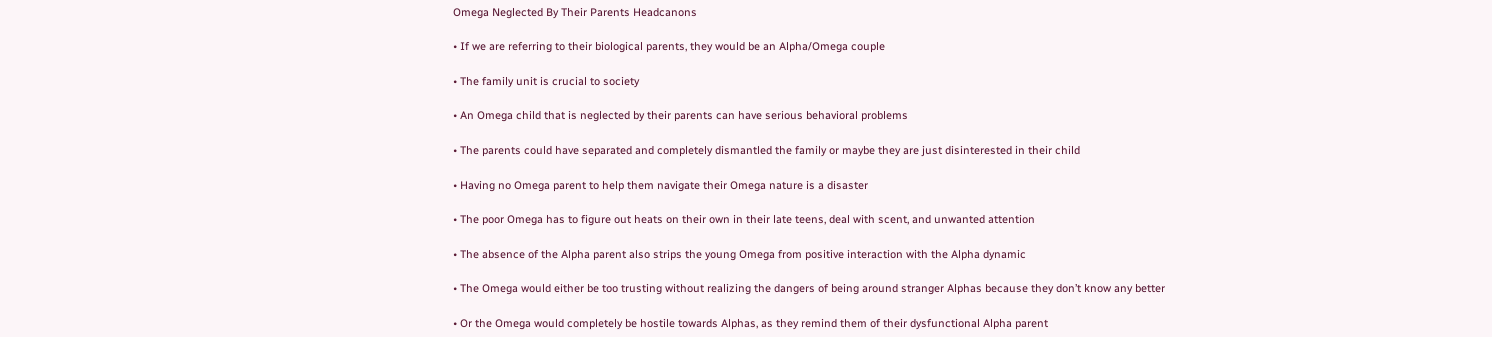Omega Neglected By Their Parents Headcanons

• If we are referring to their biological parents, they would be an Alpha/Omega couple

• The family unit is crucial to society

• An Omega child that is neglected by their parents can have serious behavioral problems

• The parents could have separated and completely dismantled the family or maybe they are just disinterested in their child

• Having no Omega parent to help them navigate their Omega nature is a disaster

• The poor Omega has to figure out heats on their own in their late teens, deal with scent, and unwanted attention

• The absence of the Alpha parent also strips the young Omega from positive interaction with the Alpha dynamic

• The Omega would either be too trusting without realizing the dangers of being around stranger Alphas because they don’t know any better

• Or the Omega would completely be hostile towards Alphas, as they remind them of their dysfunctional Alpha parent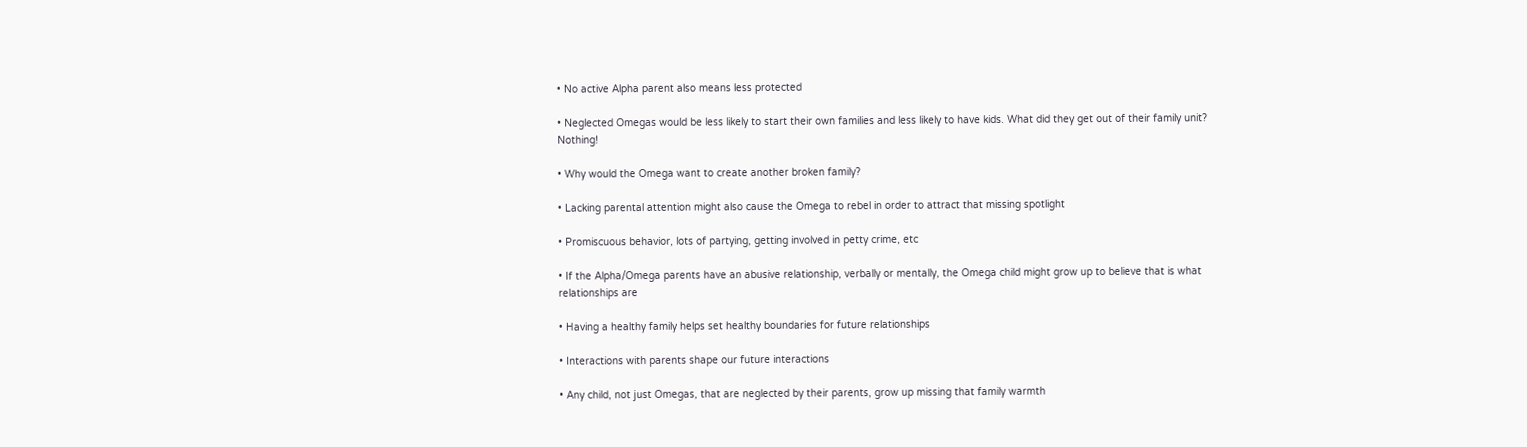• No active Alpha parent also means less protected

• Neglected Omegas would be less likely to start their own families and less likely to have kids. What did they get out of their family unit? Nothing!

• Why would the Omega want to create another broken family?

• Lacking parental attention might also cause the Omega to rebel in order to attract that missing spotlight

• Promiscuous behavior, lots of partying, getting involved in petty crime, etc

• If the Alpha/Omega parents have an abusive relationship, verbally or mentally, the Omega child might grow up to believe that is what relationships are

• Having a healthy family helps set healthy boundaries for future relationships

• Interactions with parents shape our future interactions

• Any child, not just Omegas, that are neglected by their parents, grow up missing that family warmth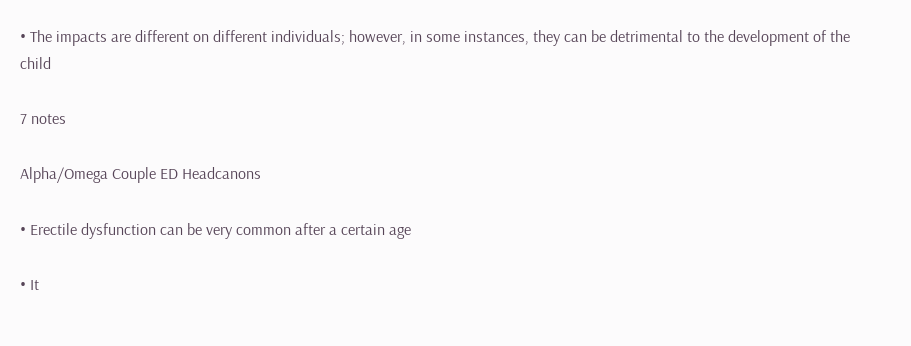• The impacts are different on different individuals; however, in some instances, they can be detrimental to the development of the child

7 notes

Alpha/Omega Couple ED Headcanons

• Erectile dysfunction can be very common after a certain age

• It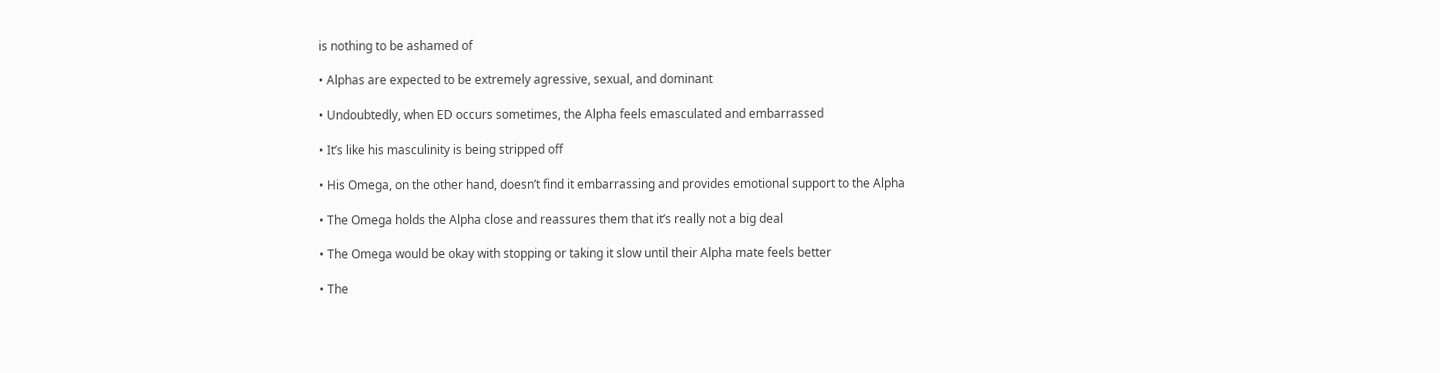is nothing to be ashamed of

• Alphas are expected to be extremely agressive, sexual, and dominant

• Undoubtedly, when ED occurs sometimes, the Alpha feels emasculated and embarrassed

• It’s like his masculinity is being stripped off

• His Omega, on the other hand, doesn’t find it embarrassing and provides emotional support to the Alpha

• The Omega holds the Alpha close and reassures them that it’s really not a big deal

• The Omega would be okay with stopping or taking it slow until their Alpha mate feels better

• The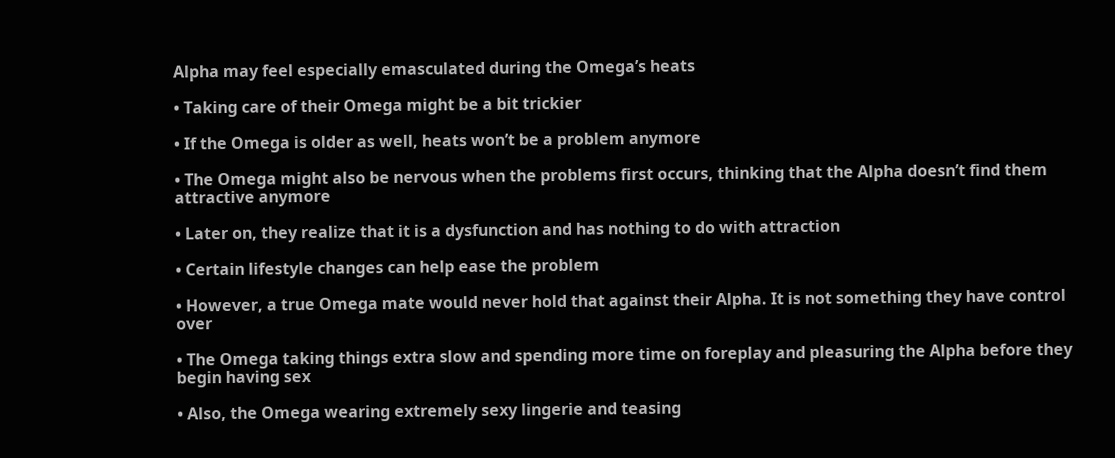Alpha may feel especially emasculated during the Omega’s heats

• Taking care of their Omega might be a bit trickier

• If the Omega is older as well, heats won’t be a problem anymore

• The Omega might also be nervous when the problems first occurs, thinking that the Alpha doesn’t find them attractive anymore

• Later on, they realize that it is a dysfunction and has nothing to do with attraction

• Certain lifestyle changes can help ease the problem

• However, a true Omega mate would never hold that against their Alpha. It is not something they have control over

• The Omega taking things extra slow and spending more time on foreplay and pleasuring the Alpha before they begin having sex

• Also, the Omega wearing extremely sexy lingerie and teasing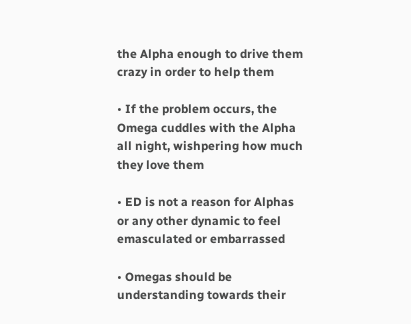the Alpha enough to drive them crazy in order to help them

• If the problem occurs, the Omega cuddles with the Alpha all night, wishpering how much they love them

• ED is not a reason for Alphas or any other dynamic to feel emasculated or embarrassed

• Omegas should be understanding towards their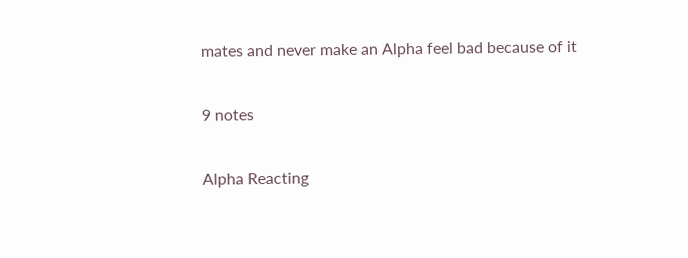mates and never make an Alpha feel bad because of it

9 notes

Alpha Reacting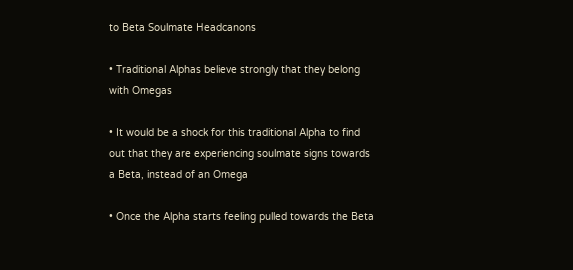to Beta Soulmate Headcanons

• Traditional Alphas believe strongly that they belong with Omegas

• It would be a shock for this traditional Alpha to find out that they are experiencing soulmate signs towards a Beta, instead of an Omega

• Once the Alpha starts feeling pulled towards the Beta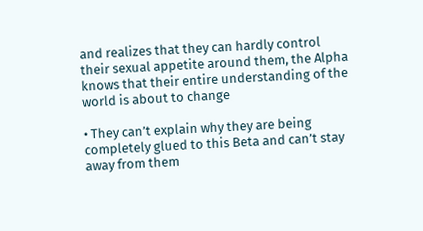and realizes that they can hardly control their sexual appetite around them, the Alpha knows that their entire understanding of the world is about to change

• They can’t explain why they are being completely glued to this Beta and can’t stay away from them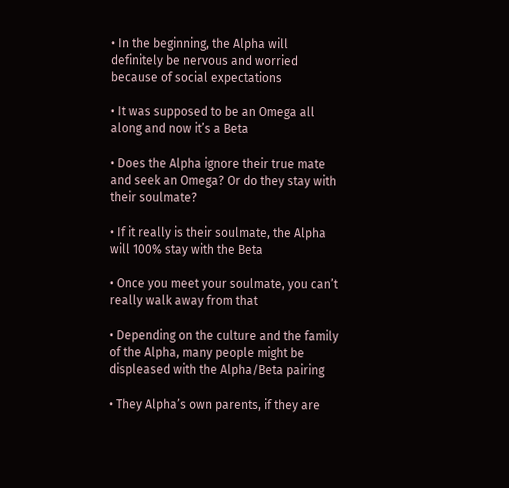• In the beginning, the Alpha will definitely be nervous and worried because of social expectations

• It was supposed to be an Omega all along and now it’s a Beta

• Does the Alpha ignore their true mate and seek an Omega? Or do they stay with their soulmate?

• If it really is their soulmate, the Alpha will 100% stay with the Beta

• Once you meet your soulmate, you can’t really walk away from that

• Depending on the culture and the family of the Alpha, many people might be displeased with the Alpha/Beta pairing

• They Alpha’s own parents, if they are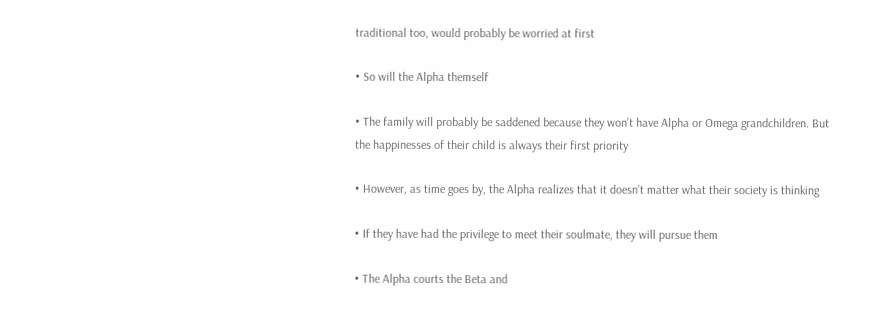traditional too, would probably be worried at first

• So will the Alpha themself

• The family will probably be saddened because they won’t have Alpha or Omega grandchildren. But the happinesses of their child is always their first priority

• However, as time goes by, the Alpha realizes that it doesn’t matter what their society is thinking

• If they have had the privilege to meet their soulmate, they will pursue them

• The Alpha courts the Beta and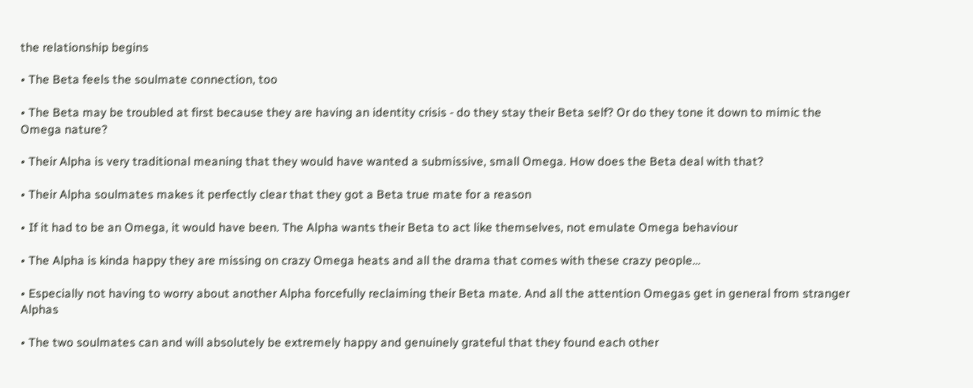the relationship begins

• The Beta feels the soulmate connection, too

• The Beta may be troubled at first because they are having an identity crisis - do they stay their Beta self? Or do they tone it down to mimic the Omega nature?

• Their Alpha is very traditional meaning that they would have wanted a submissive, small Omega. How does the Beta deal with that?

• Their Alpha soulmates makes it perfectly clear that they got a Beta true mate for a reason

• If it had to be an Omega, it would have been. The Alpha wants their Beta to act like themselves, not emulate Omega behaviour

• The Alpha is kinda happy they are missing on crazy Omega heats and all the drama that comes with these crazy people…

• Especially not having to worry about another Alpha forcefully reclaiming their Beta mate. And all the attention Omegas get in general from stranger Alphas

• The two soulmates can and will absolutely be extremely happy and genuinely grateful that they found each other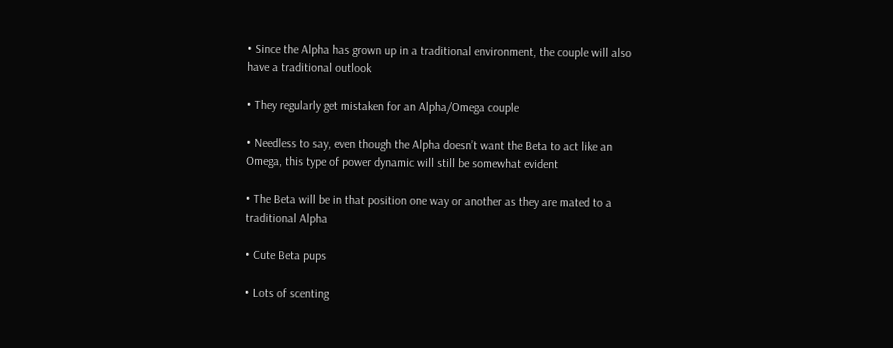• Since the Alpha has grown up in a traditional environment, the couple will also have a traditional outlook

• They regularly get mistaken for an Alpha/Omega couple

• Needless to say, even though the Alpha doesn’t want the Beta to act like an Omega, this type of power dynamic will still be somewhat evident

• The Beta will be in that position one way or another as they are mated to a traditional Alpha

• Cute Beta pups

• Lots of scenting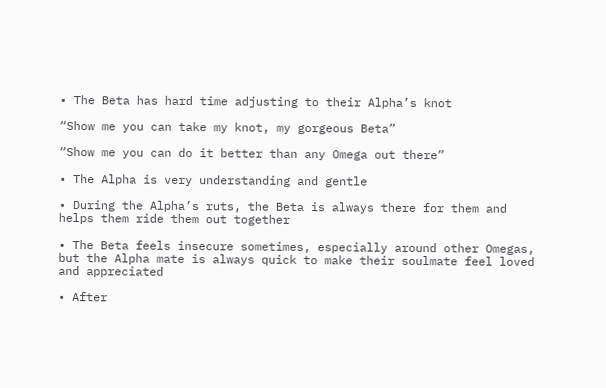• The Beta has hard time adjusting to their Alpha’s knot

“Show me you can take my knot, my gorgeous Beta”

“Show me you can do it better than any Omega out there”

• The Alpha is very understanding and gentle

• During the Alpha’s ruts, the Beta is always there for them and helps them ride them out together

• The Beta feels insecure sometimes, especially around other Omegas, but the Alpha mate is always quick to make their soulmate feel loved and appreciated

• After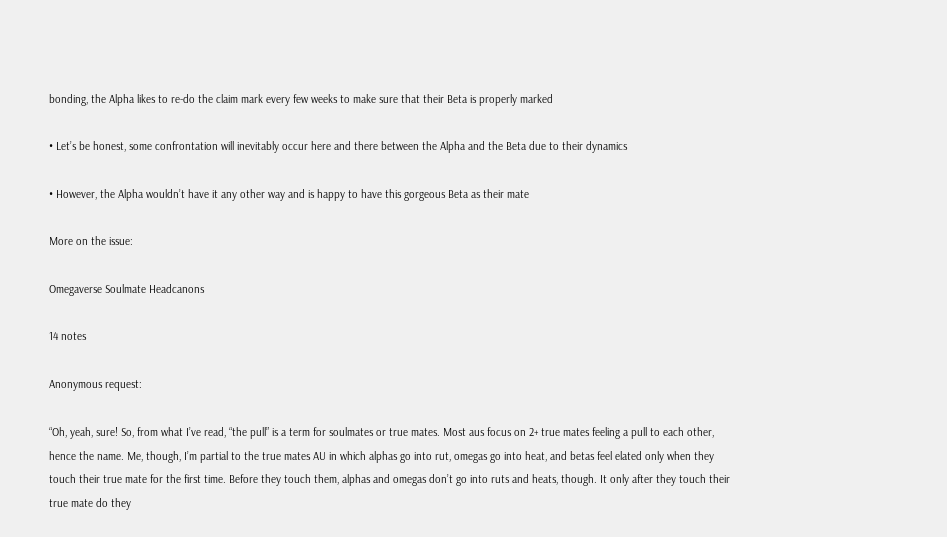bonding, the Alpha likes to re-do the claim mark every few weeks to make sure that their Beta is properly marked

• Let’s be honest, some confrontation will inevitably occur here and there between the Alpha and the Beta due to their dynamics

• However, the Alpha wouldn’t have it any other way and is happy to have this gorgeous Beta as their mate

More on the issue:

Omegaverse Soulmate Headcanons

14 notes

Anonymous request:

“Oh, yeah, sure! So, from what I’ve read, “the pull” is a term for soulmates or true mates. Most aus focus on 2+ true mates feeling a pull to each other, hence the name. Me, though, I’m partial to the true mates AU in which alphas go into rut, omegas go into heat, and betas feel elated only when they touch their true mate for the first time. Before they touch them, alphas and omegas don’t go into ruts and heats, though. It only after they touch their true mate do they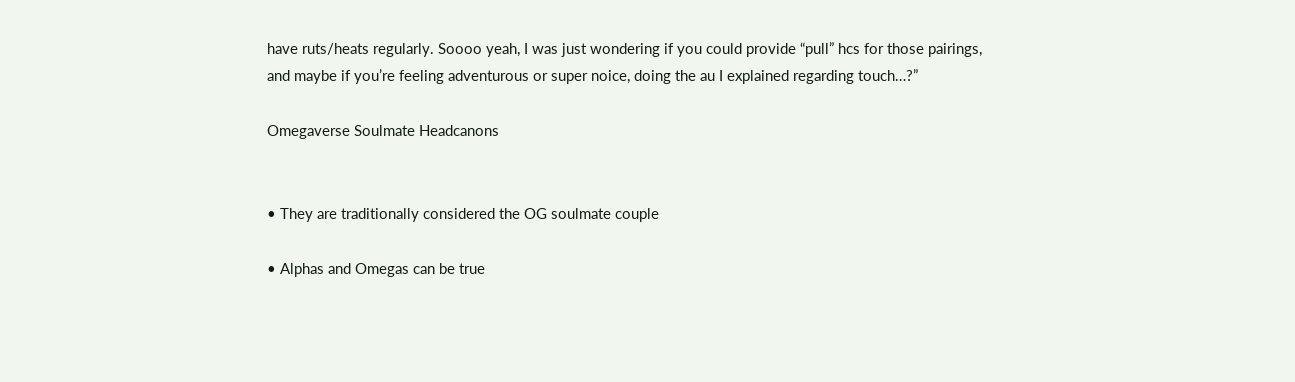have ruts/heats regularly. Soooo yeah, I was just wondering if you could provide “pull” hcs for those pairings, and maybe if you’re feeling adventurous or super noice, doing the au I explained regarding touch…?”

Omegaverse Soulmate Headcanons


• They are traditionally considered the OG soulmate couple

• Alphas and Omegas can be true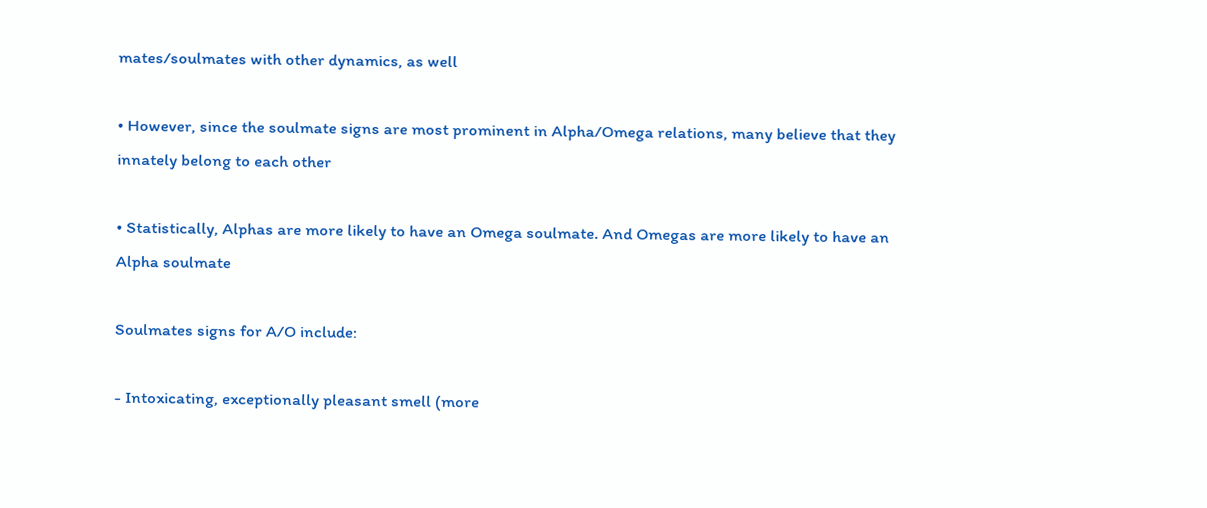mates/soulmates with other dynamics, as well

• However, since the soulmate signs are most prominent in Alpha/Omega relations, many believe that they innately belong to each other

• Statistically, Alphas are more likely to have an Omega soulmate. And Omegas are more likely to have an Alpha soulmate

Soulmates signs for A/O include:

- Intoxicating, exceptionally pleasant smell (more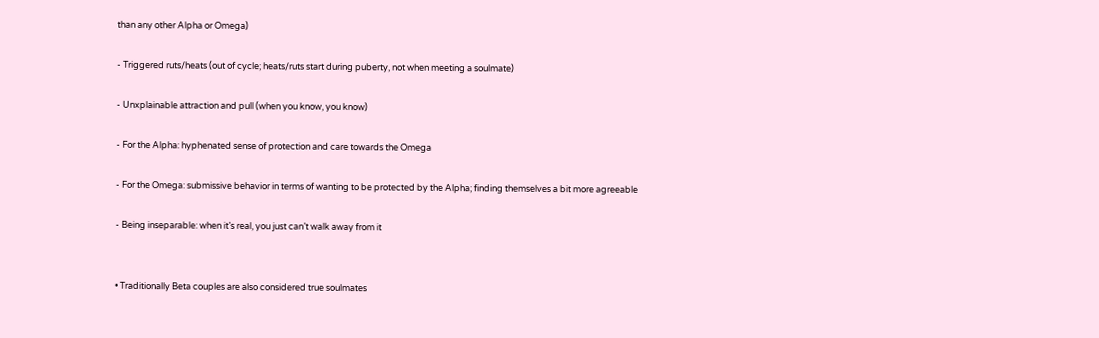than any other Alpha or Omega)

- Triggered ruts/heats (out of cycle; heats/ruts start during puberty, not when meeting a soulmate)

- Unxplainable attraction and pull (when you know, you know)

- For the Alpha: hyphenated sense of protection and care towards the Omega

- For the Omega: submissive behavior in terms of wanting to be protected by the Alpha; finding themselves a bit more agreeable

- Being inseparable: when it’s real, you just can’t walk away from it


• Traditionally Beta couples are also considered true soulmates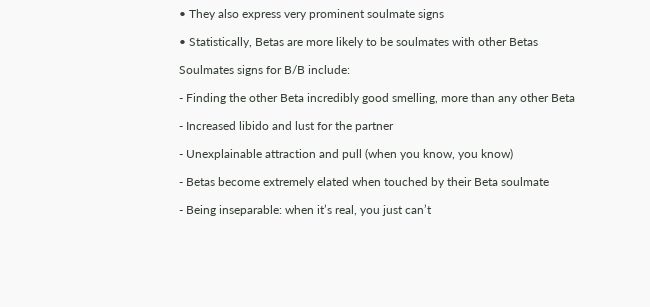• They also express very prominent soulmate signs

• Statistically, Betas are more likely to be soulmates with other Betas

Soulmates signs for B/B include:

- Finding the other Beta incredibly good smelling, more than any other Beta

- Increased libido and lust for the partner

- Unexplainable attraction and pull (when you know, you know)

- Betas become extremely elated when touched by their Beta soulmate

- Being inseparable: when it’s real, you just can’t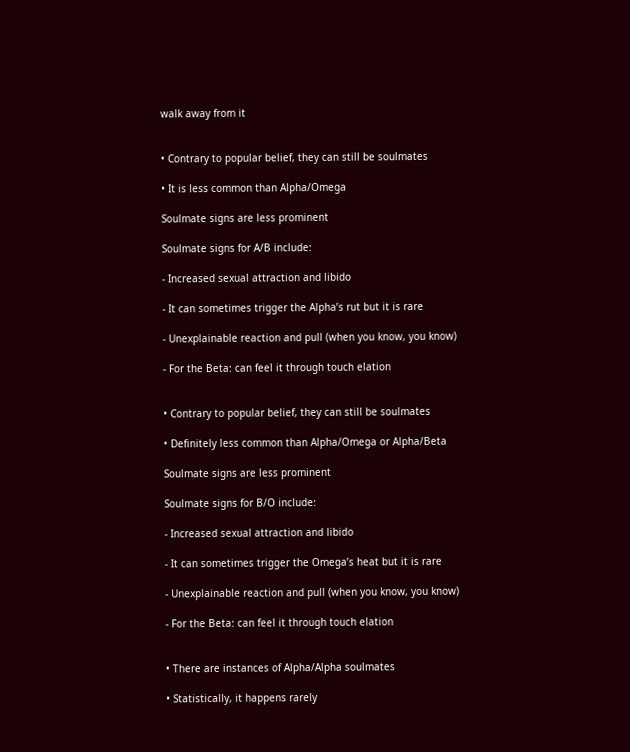walk away from it


• Contrary to popular belief, they can still be soulmates

• It is less common than Alpha/Omega

Soulmate signs are less prominent

Soulmate signs for A/B include:

- Increased sexual attraction and libido

- It can sometimes trigger the Alpha’s rut but it is rare

- Unexplainable reaction and pull (when you know, you know)

- For the Beta: can feel it through touch elation


• Contrary to popular belief, they can still be soulmates

• Definitely less common than Alpha/Omega or Alpha/Beta

Soulmate signs are less prominent

Soulmate signs for B/O include:

- Increased sexual attraction and libido

- It can sometimes trigger the Omega’s heat but it is rare

- Unexplainable reaction and pull (when you know, you know)

- For the Beta: can feel it through touch elation


• There are instances of Alpha/Alpha soulmates

• Statistically, it happens rarely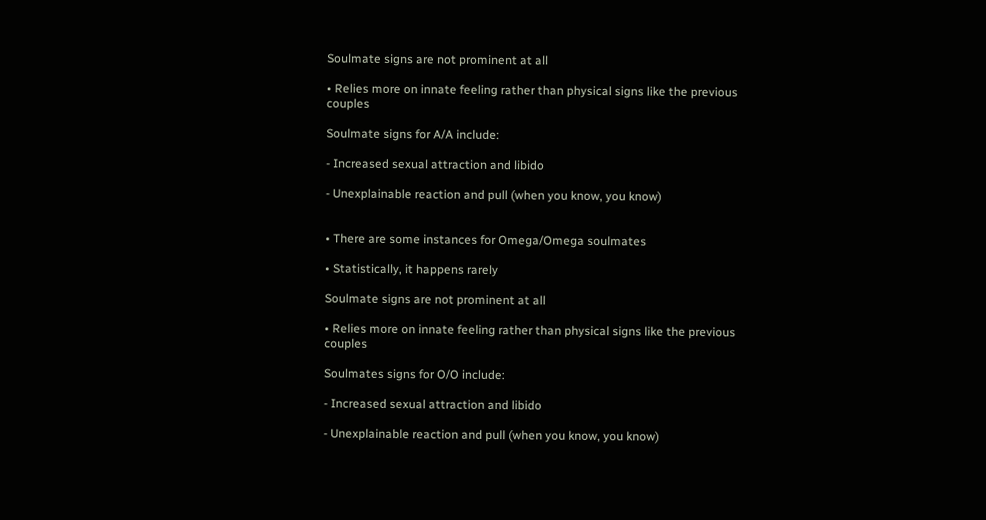Soulmate signs are not prominent at all

• Relies more on innate feeling rather than physical signs like the previous couples

Soulmate signs for A/A include:

- Increased sexual attraction and libido

- Unexplainable reaction and pull (when you know, you know)


• There are some instances for Omega/Omega soulmates

• Statistically, it happens rarely

Soulmate signs are not prominent at all

• Relies more on innate feeling rather than physical signs like the previous couples

Soulmates signs for O/O include:

- Increased sexual attraction and libido

- Unexplainable reaction and pull (when you know, you know)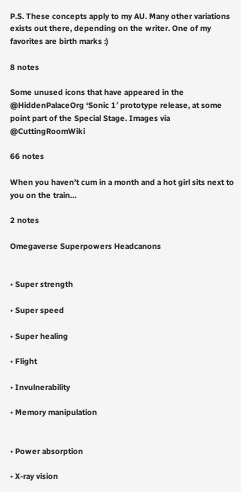P.S. These concepts apply to my AU. Many other variations exists out there, depending on the writer. One of my favorites are birth marks :)

8 notes

Some unused icons that have appeared in the @HiddenPalaceOrg ‘Sonic 1′ prototype release, at some point part of the Special Stage. Images via @CuttingRoomWiki

66 notes

When you haven’t cum in a month and a hot girl sits next to you on the train…

2 notes

Omegaverse Superpowers Headcanons


• Super strength

• Super speed

• Super healing

• Flight

• Invulnerability

• Memory manipulation


• Power absorption

• X-ray vision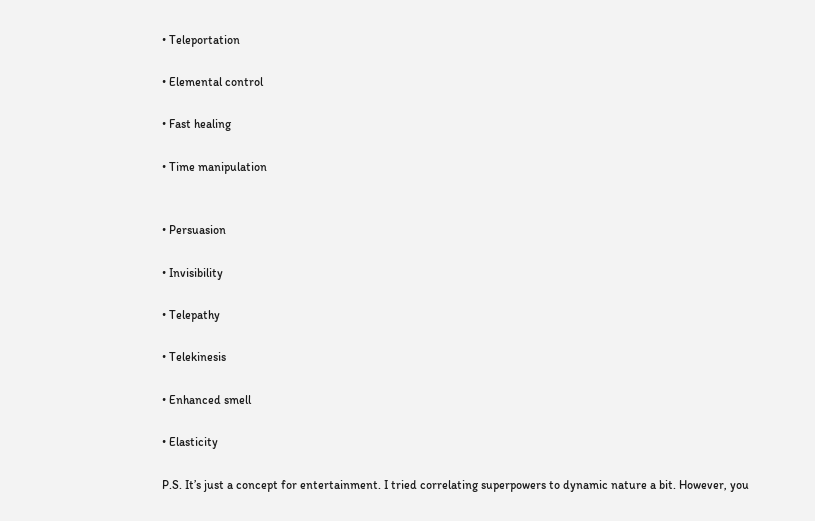• Teleportation

• Elemental control

• Fast healing

• Time manipulation


• Persuasion

• Invisibility

• Telepathy

• Telekinesis

• Enhanced smell

• Elasticity

P.S. It’s just a concept for entertainment. I tried correlating superpowers to dynamic nature a bit. However, you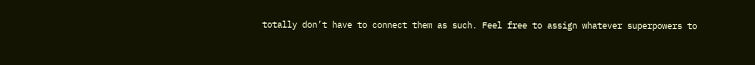totally don’t have to connect them as such. Feel free to assign whatever superpowers to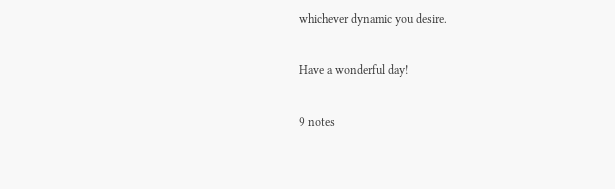whichever dynamic you desire.

Have a wonderful day!

9 notes